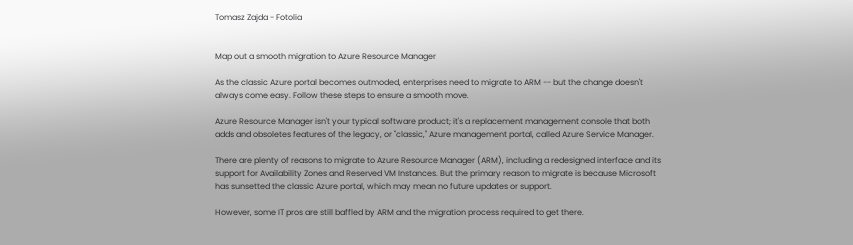Tomasz Zajda - Fotolia


Map out a smooth migration to Azure Resource Manager

As the classic Azure portal becomes outmoded, enterprises need to migrate to ARM -- but the change doesn't always come easy. Follow these steps to ensure a smooth move.

Azure Resource Manager isn't your typical software product; it's a replacement management console that both adds and obsoletes features of the legacy, or "classic," Azure management portal, called Azure Service Manager.

There are plenty of reasons to migrate to Azure Resource Manager (ARM), including a redesigned interface and its support for Availability Zones and Reserved VM Instances. But the primary reason to migrate is because Microsoft has sunsetted the classic Azure portal, which may mean no future updates or support.

However, some IT pros are still baffled by ARM and the migration process required to get there.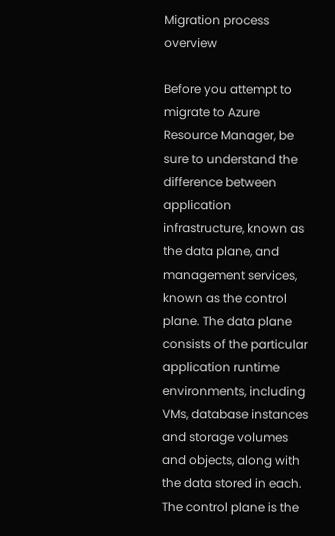Migration process overview

Before you attempt to migrate to Azure Resource Manager, be sure to understand the difference between application infrastructure, known as the data plane, and management services, known as the control plane. The data plane consists of the particular application runtime environments, including VMs, database instances and storage volumes and objects, along with the data stored in each. The control plane is the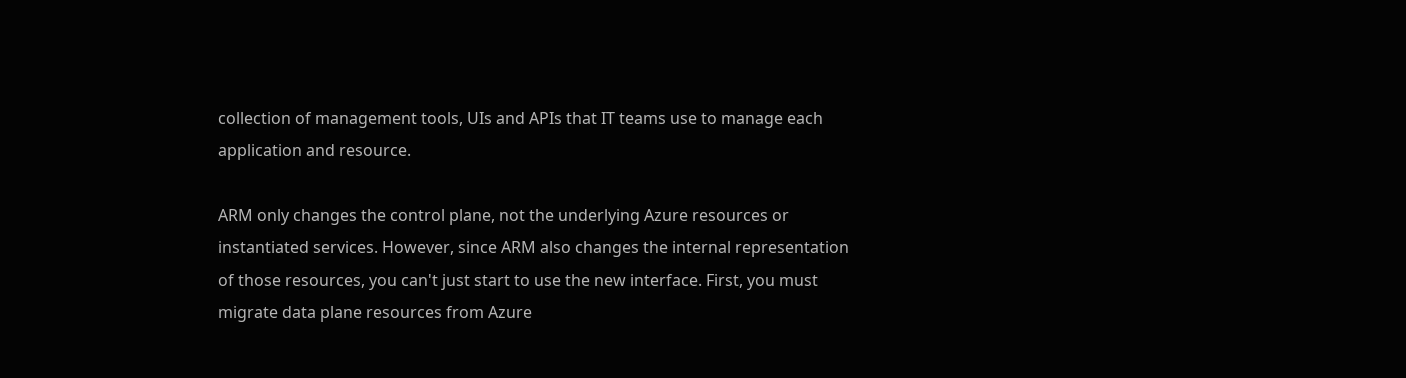collection of management tools, UIs and APIs that IT teams use to manage each application and resource.

ARM only changes the control plane, not the underlying Azure resources or instantiated services. However, since ARM also changes the internal representation of those resources, you can't just start to use the new interface. First, you must migrate data plane resources from Azure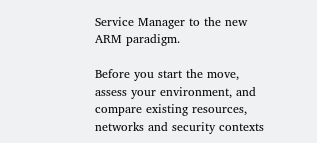Service Manager to the new ARM paradigm.

Before you start the move, assess your environment, and compare existing resources, networks and security contexts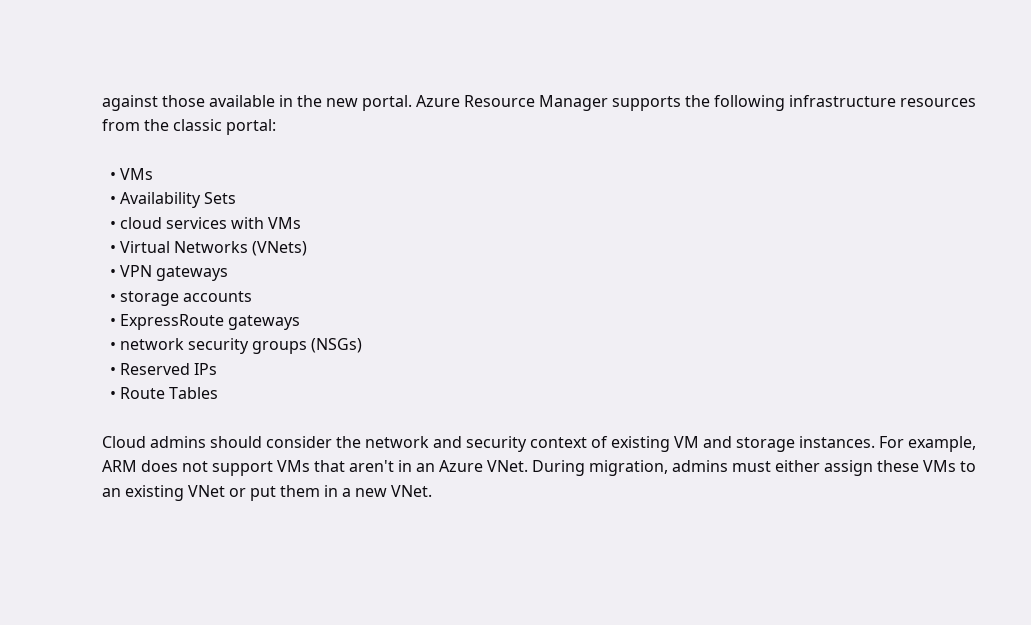against those available in the new portal. Azure Resource Manager supports the following infrastructure resources from the classic portal:

  • VMs
  • Availability Sets
  • cloud services with VMs
  • Virtual Networks (VNets)
  • VPN gateways
  • storage accounts
  • ExpressRoute gateways
  • network security groups (NSGs)
  • Reserved IPs
  • Route Tables

Cloud admins should consider the network and security context of existing VM and storage instances. For example, ARM does not support VMs that aren't in an Azure VNet. During migration, admins must either assign these VMs to an existing VNet or put them in a new VNet.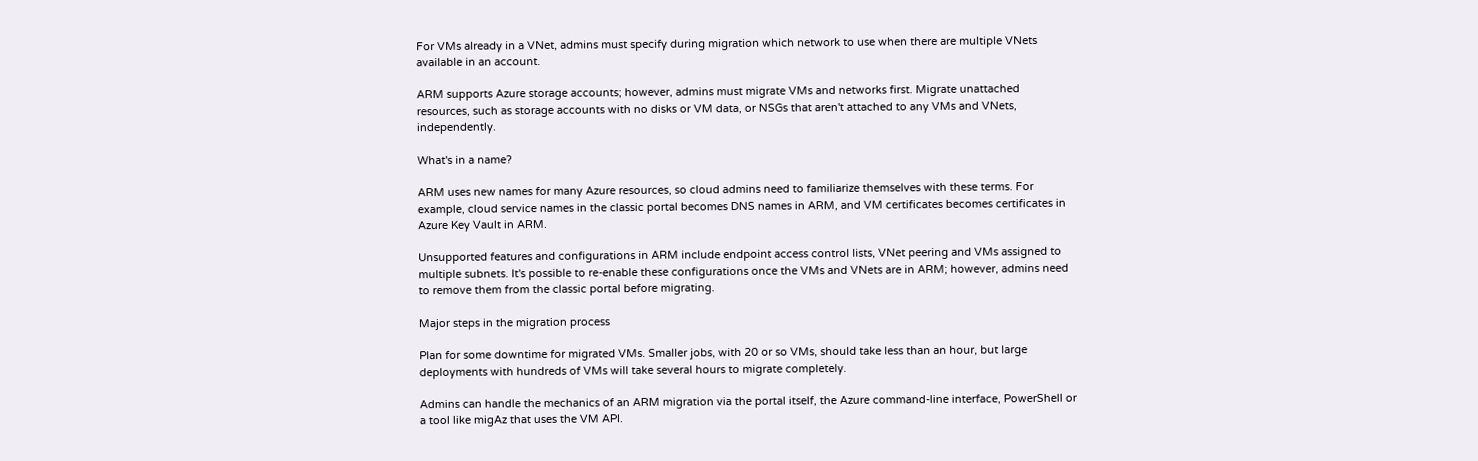For VMs already in a VNet, admins must specify during migration which network to use when there are multiple VNets available in an account.

ARM supports Azure storage accounts; however, admins must migrate VMs and networks first. Migrate unattached resources, such as storage accounts with no disks or VM data, or NSGs that aren't attached to any VMs and VNets, independently.

What's in a name?

ARM uses new names for many Azure resources, so cloud admins need to familiarize themselves with these terms. For example, cloud service names in the classic portal becomes DNS names in ARM, and VM certificates becomes certificates in Azure Key Vault in ARM.

Unsupported features and configurations in ARM include endpoint access control lists, VNet peering and VMs assigned to multiple subnets. It's possible to re-enable these configurations once the VMs and VNets are in ARM; however, admins need to remove them from the classic portal before migrating.

Major steps in the migration process

Plan for some downtime for migrated VMs. Smaller jobs, with 20 or so VMs, should take less than an hour, but large deployments with hundreds of VMs will take several hours to migrate completely.

Admins can handle the mechanics of an ARM migration via the portal itself, the Azure command-line interface, PowerShell or a tool like migAz that uses the VM API.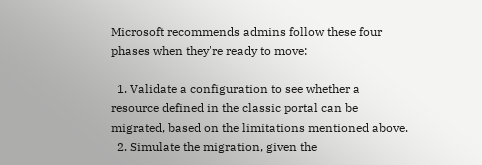Microsoft recommends admins follow these four phases when they're ready to move:

  1. Validate a configuration to see whether a resource defined in the classic portal can be migrated, based on the limitations mentioned above.
  2. Simulate the migration, given the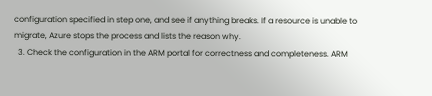configuration specified in step one, and see if anything breaks. If a resource is unable to migrate, Azure stops the process and lists the reason why.
  3. Check the configuration in the ARM portal for correctness and completeness. ARM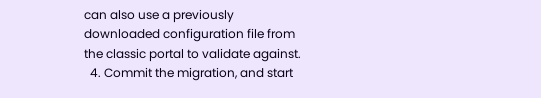can also use a previously downloaded configuration file from the classic portal to validate against.
  4. Commit the migration, and start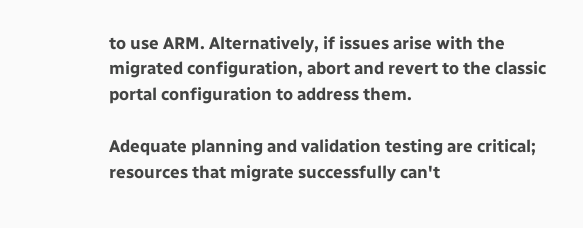to use ARM. Alternatively, if issues arise with the migrated configuration, abort and revert to the classic portal configuration to address them.

Adequate planning and validation testing are critical; resources that migrate successfully can't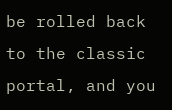be rolled back to the classic portal, and you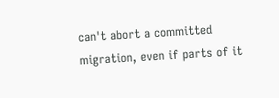can't abort a committed migration, even if parts of it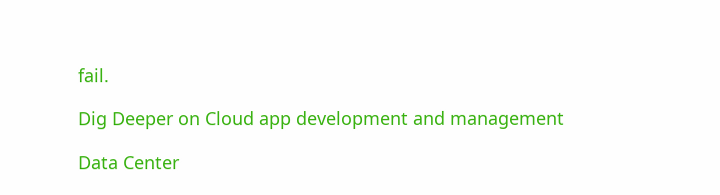fail.

Dig Deeper on Cloud app development and management

Data Center